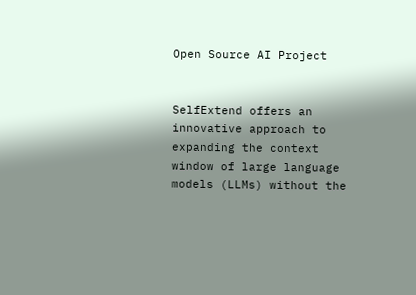Open Source AI Project


SelfExtend offers an innovative approach to expanding the context window of large language models (LLMs) without the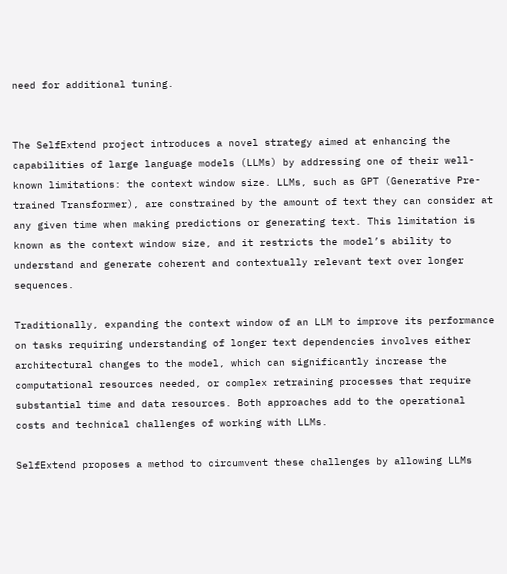need for additional tuning.


The SelfExtend project introduces a novel strategy aimed at enhancing the capabilities of large language models (LLMs) by addressing one of their well-known limitations: the context window size. LLMs, such as GPT (Generative Pre-trained Transformer), are constrained by the amount of text they can consider at any given time when making predictions or generating text. This limitation is known as the context window size, and it restricts the model’s ability to understand and generate coherent and contextually relevant text over longer sequences.

Traditionally, expanding the context window of an LLM to improve its performance on tasks requiring understanding of longer text dependencies involves either architectural changes to the model, which can significantly increase the computational resources needed, or complex retraining processes that require substantial time and data resources. Both approaches add to the operational costs and technical challenges of working with LLMs.

SelfExtend proposes a method to circumvent these challenges by allowing LLMs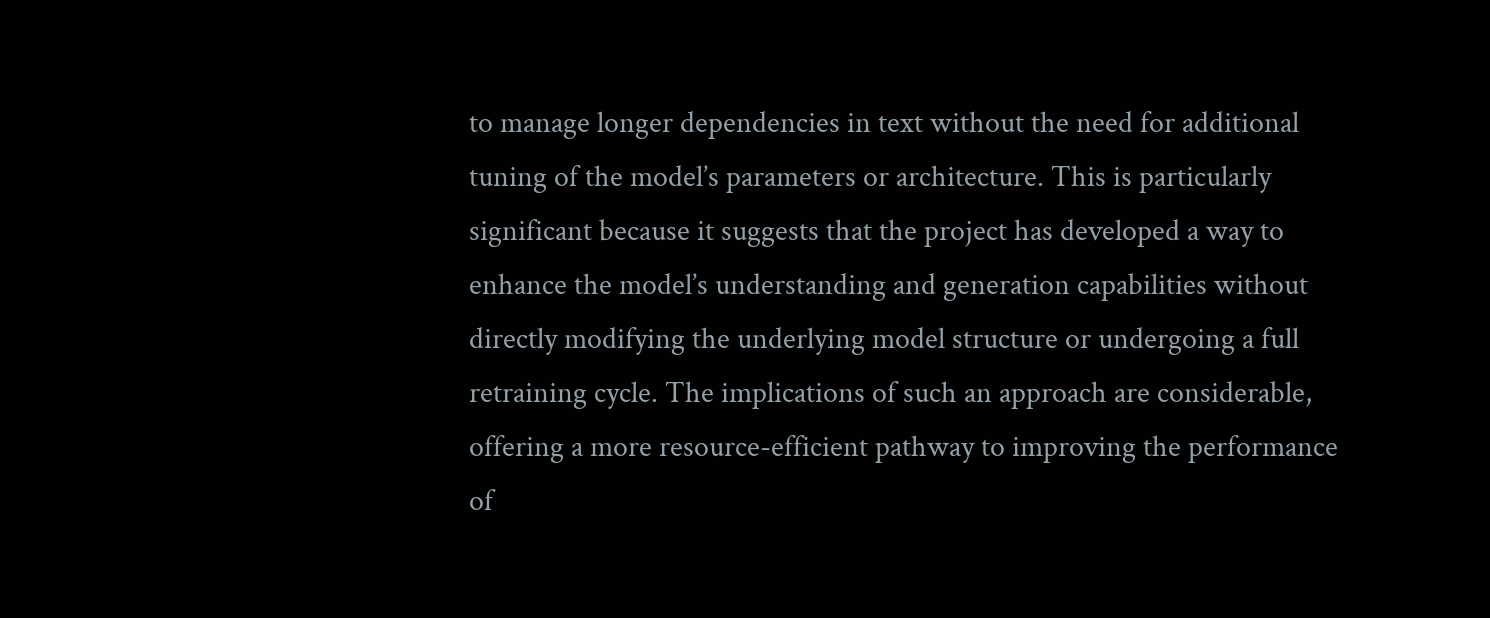to manage longer dependencies in text without the need for additional tuning of the model’s parameters or architecture. This is particularly significant because it suggests that the project has developed a way to enhance the model’s understanding and generation capabilities without directly modifying the underlying model structure or undergoing a full retraining cycle. The implications of such an approach are considerable, offering a more resource-efficient pathway to improving the performance of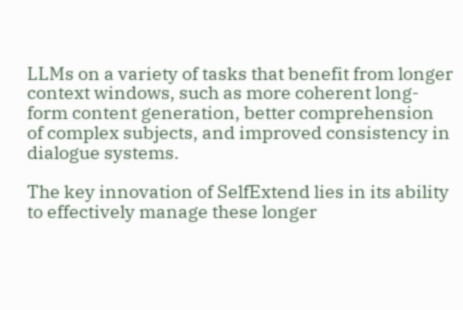LLMs on a variety of tasks that benefit from longer context windows, such as more coherent long-form content generation, better comprehension of complex subjects, and improved consistency in dialogue systems.

The key innovation of SelfExtend lies in its ability to effectively manage these longer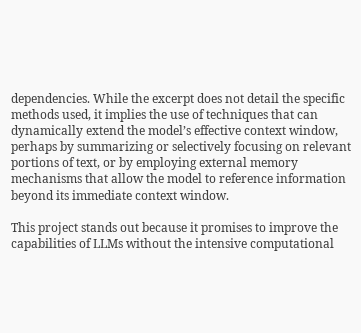dependencies. While the excerpt does not detail the specific methods used, it implies the use of techniques that can dynamically extend the model’s effective context window, perhaps by summarizing or selectively focusing on relevant portions of text, or by employing external memory mechanisms that allow the model to reference information beyond its immediate context window.

This project stands out because it promises to improve the capabilities of LLMs without the intensive computational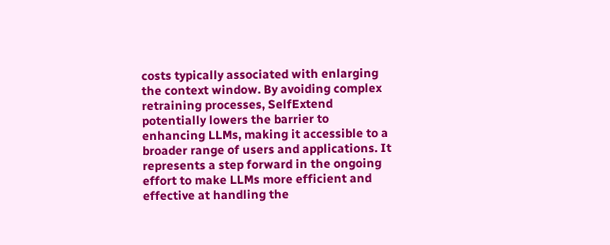costs typically associated with enlarging the context window. By avoiding complex retraining processes, SelfExtend potentially lowers the barrier to enhancing LLMs, making it accessible to a broader range of users and applications. It represents a step forward in the ongoing effort to make LLMs more efficient and effective at handling the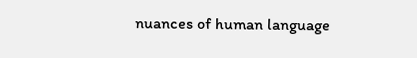nuances of human language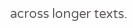across longer texts.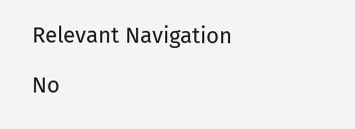Relevant Navigation

No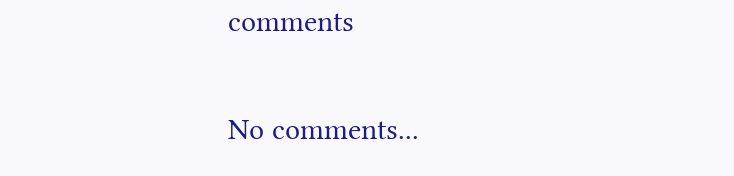comments

No comments...